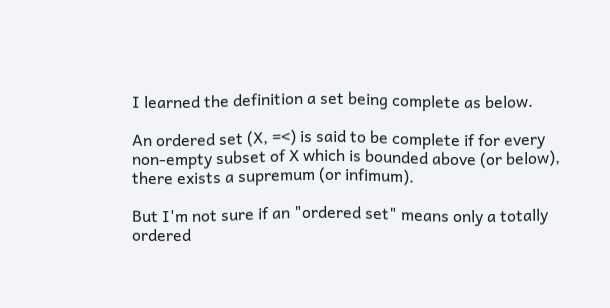I learned the definition a set being complete as below.

An ordered set (X, =<) is said to be complete if for every non-empty subset of X which is bounded above (or below), there exists a supremum (or infimum).

But I'm not sure if an "ordered set" means only a totally ordered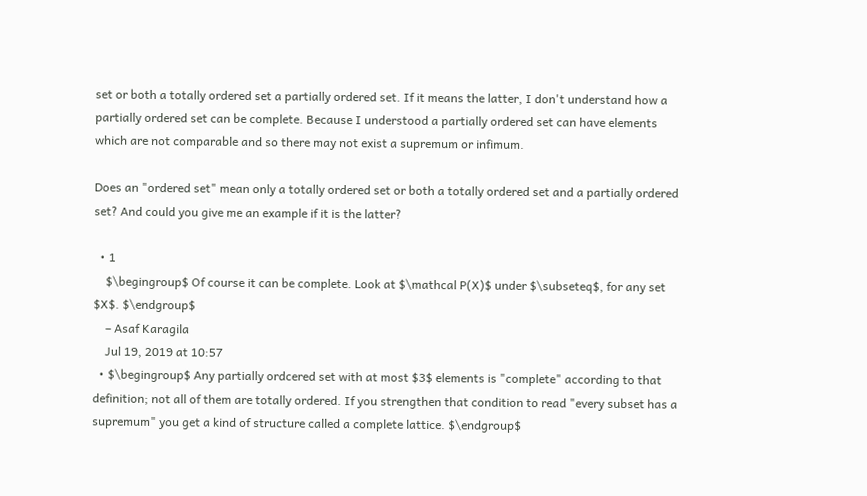set or both a totally ordered set a partially ordered set. If it means the latter, I don't understand how a partially ordered set can be complete. Because I understood a partially ordered set can have elements which are not comparable and so there may not exist a supremum or infimum.

Does an "ordered set" mean only a totally ordered set or both a totally ordered set and a partially ordered set? And could you give me an example if it is the latter?

  • 1
    $\begingroup$ Of course it can be complete. Look at $\mathcal P(X)$ under $\subseteq$, for any set $X$. $\endgroup$
    – Asaf Karagila
    Jul 19, 2019 at 10:57
  • $\begingroup$ Any partially ordcered set with at most $3$ elements is "complete" according to that definition; not all of them are totally ordered. If you strengthen that condition to read "every subset has a supremum" you get a kind of structure called a complete lattice. $\endgroup$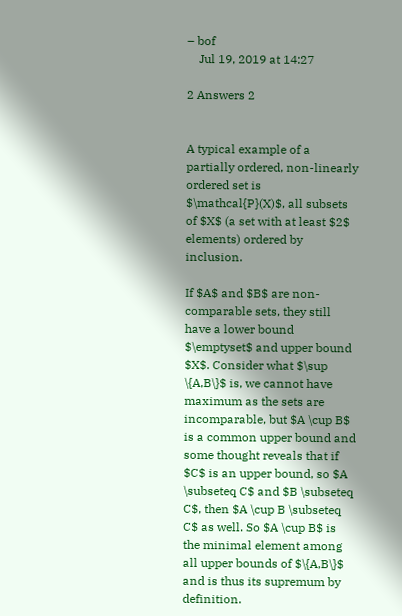– bof
    Jul 19, 2019 at 14:27

2 Answers 2


A typical example of a partially ordered, non-linearly ordered set is $\mathcal{P}(X)$, all subsets of $X$ (a set with at least $2$ elements) ordered by inclusion.

If $A$ and $B$ are non-comparable sets, they still have a lower bound $\emptyset$ and upper bound $X$. Consider what $\sup \{A,B\}$ is, we cannot have maximum as the sets are incomparable, but $A \cup B$ is a common upper bound and some thought reveals that if $C$ is an upper bound, so $A \subseteq C$ and $B \subseteq C$, then $A \cup B \subseteq C$ as well. So $A \cup B$ is the minimal element among all upper bounds of $\{A,B\}$ and is thus its supremum by definition.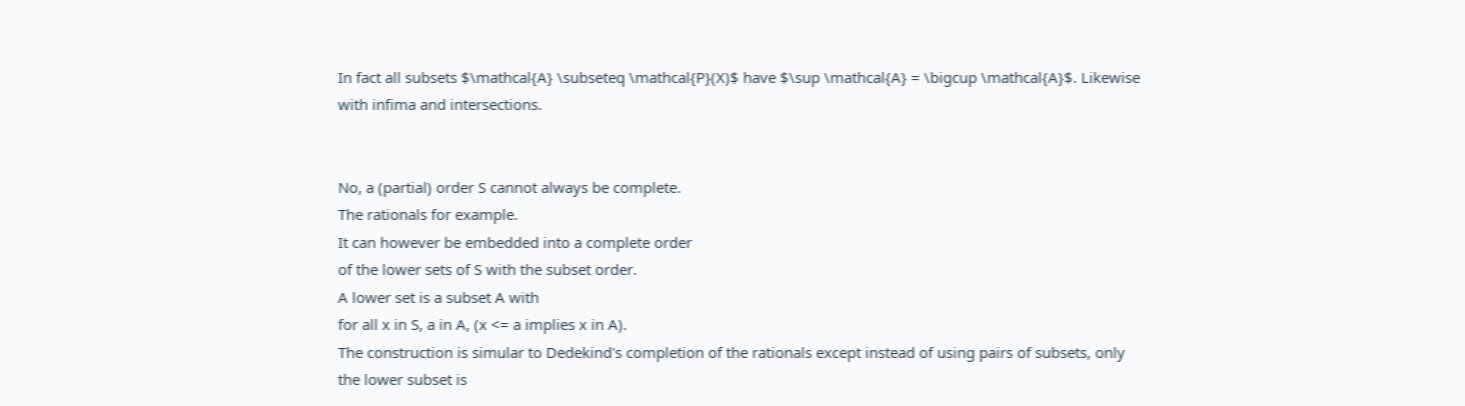In fact all subsets $\mathcal{A} \subseteq \mathcal{P}(X)$ have $\sup \mathcal{A} = \bigcup \mathcal{A}$. Likewise with infima and intersections.


No, a (partial) order S cannot always be complete.
The rationals for example.
It can however be embedded into a complete order
of the lower sets of S with the subset order.
A lower set is a subset A with
for all x in S, a in A, (x <= a implies x in A).
The construction is simular to Dedekind's completion of the rationals except instead of using pairs of subsets, only the lower subset is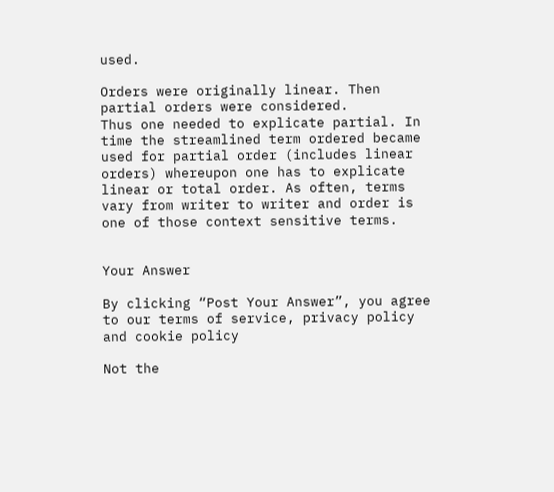used.

Orders were originally linear. Then partial orders were considered.
Thus one needed to explicate partial. In time the streamlined term ordered became used for partial order (includes linear orders) whereupon one has to explicate linear or total order. As often, terms vary from writer to writer and order is one of those context sensitive terms.


Your Answer

By clicking “Post Your Answer”, you agree to our terms of service, privacy policy and cookie policy

Not the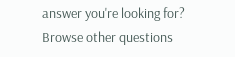answer you're looking for? Browse other questions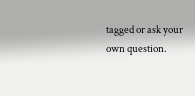tagged or ask your own question.